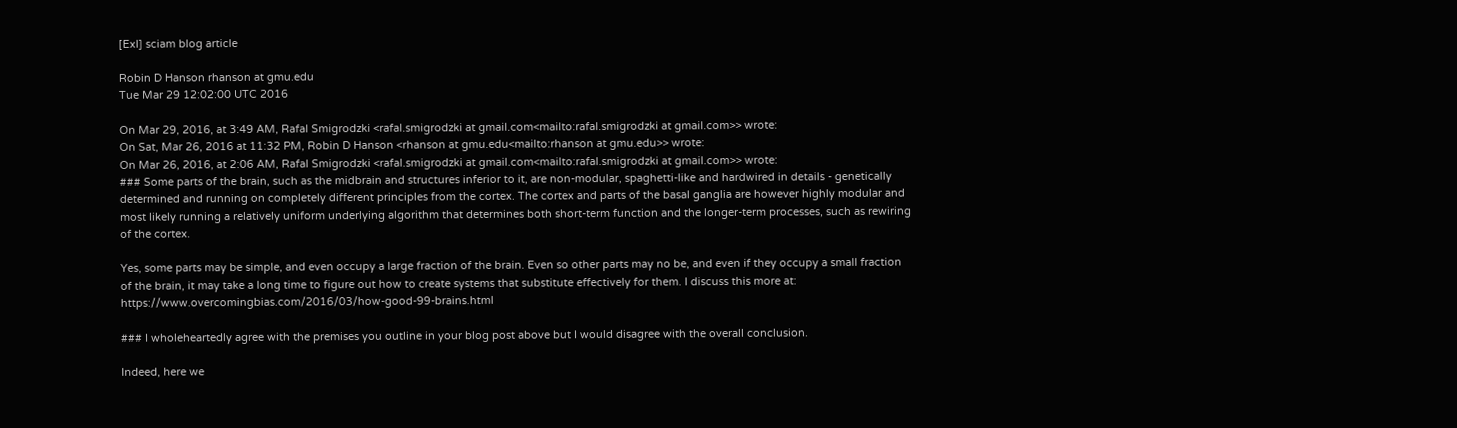[ExI] sciam blog article

Robin D Hanson rhanson at gmu.edu
Tue Mar 29 12:02:00 UTC 2016

On Mar 29, 2016, at 3:49 AM, Rafal Smigrodzki <rafal.smigrodzki at gmail.com<mailto:rafal.smigrodzki at gmail.com>> wrote:
On Sat, Mar 26, 2016 at 11:32 PM, Robin D Hanson <rhanson at gmu.edu<mailto:rhanson at gmu.edu>> wrote:
On Mar 26, 2016, at 2:06 AM, Rafal Smigrodzki <rafal.smigrodzki at gmail.com<mailto:rafal.smigrodzki at gmail.com>> wrote:
### Some parts of the brain, such as the midbrain and structures inferior to it, are non-modular, spaghetti-like and hardwired in details - genetically determined and running on completely different principles from the cortex. The cortex and parts of the basal ganglia are however highly modular and most likely running a relatively uniform underlying algorithm that determines both short-term function and the longer-term processes, such as rewiring of the cortex.

Yes, some parts may be simple, and even occupy a large fraction of the brain. Even so other parts may no be, and even if they occupy a small fraction of the brain, it may take a long time to figure out how to create systems that substitute effectively for them. I discuss this more at: https://www.overcomingbias.com/2016/03/how-good-99-brains.html

### I wholeheartedly agree with the premises you outline in your blog post above but I would disagree with the overall conclusion.

Indeed, here we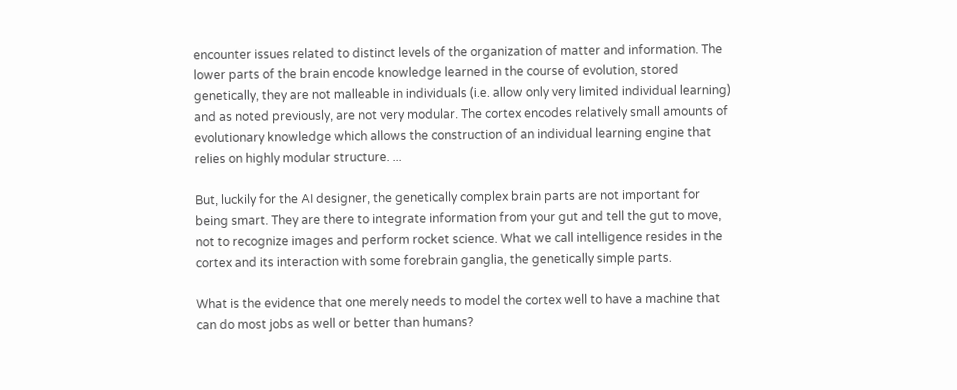encounter issues related to distinct levels of the organization of matter and information. The lower parts of the brain encode knowledge learned in the course of evolution, stored genetically, they are not malleable in individuals (i.e. allow only very limited individual learning) and as noted previously, are not very modular. The cortex encodes relatively small amounts of evolutionary knowledge which allows the construction of an individual learning engine that relies on highly modular structure. ...

But, luckily for the AI designer, the genetically complex brain parts are not important for being smart. They are there to integrate information from your gut and tell the gut to move, not to recognize images and perform rocket science. What we call intelligence resides in the cortex and its interaction with some forebrain ganglia, the genetically simple parts.

What is the evidence that one merely needs to model the cortex well to have a machine that can do most jobs as well or better than humans?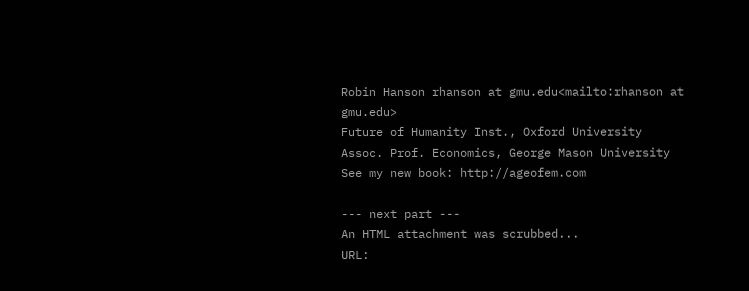Robin Hanson rhanson at gmu.edu<mailto:rhanson at gmu.edu>
Future of Humanity Inst., Oxford University
Assoc. Prof. Economics, George Mason University
See my new book: http://ageofem.com

--- next part ---
An HTML attachment was scrubbed...
URL: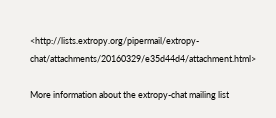<http://lists.extropy.org/pipermail/extropy-chat/attachments/20160329/e35d44d4/attachment.html>

More information about the extropy-chat mailing list